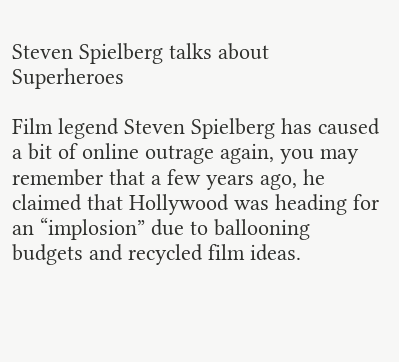Steven Spielberg talks about Superheroes

Film legend Steven Spielberg has caused a bit of online outrage again, you may remember that a few years ago, he claimed that Hollywood was heading for an “implosion” due to ballooning budgets and recycled film ideas.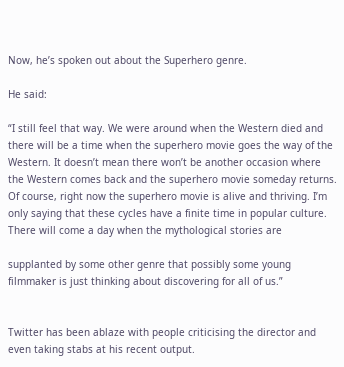Now, he’s spoken out about the Superhero genre.

He said:

“I still feel that way. We were around when the Western died and there will be a time when the superhero movie goes the way of the Western. It doesn’t mean there won’t be another occasion where the Western comes back and the superhero movie someday returns. Of course, right now the superhero movie is alive and thriving. I’m only saying that these cycles have a finite time in popular culture. There will come a day when the mythological stories are

supplanted by some other genre that possibly some young filmmaker is just thinking about discovering for all of us.”


Twitter has been ablaze with people criticising the director and even taking stabs at his recent output.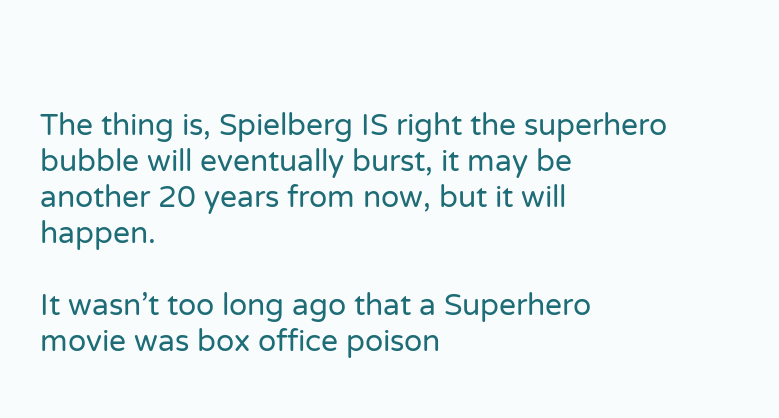The thing is, Spielberg IS right the superhero bubble will eventually burst, it may be another 20 years from now, but it will happen.

It wasn’t too long ago that a Superhero movie was box office poison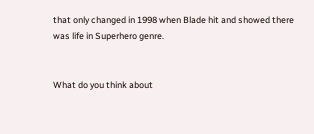that only changed in 1998 when Blade hit and showed there was life in Superhero genre.


What do you think about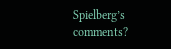Spielberg’s comments?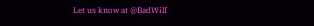Let us know at @BadWilf